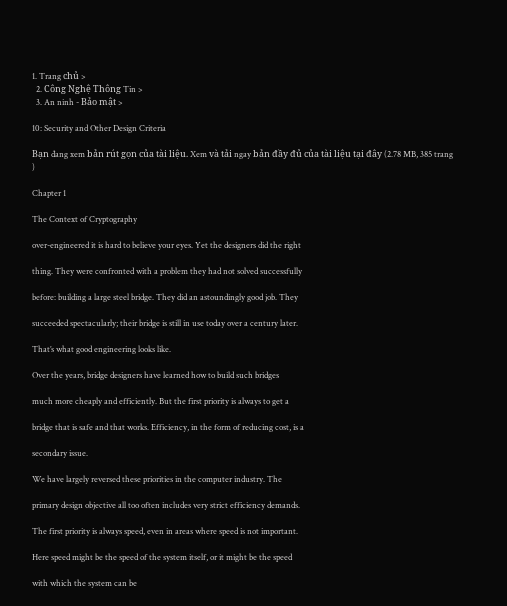1. Trang chủ >
  2. Công Nghệ Thông Tin >
  3. An ninh - Bảo mật >

10: Security and Other Design Criteria

Bạn đang xem bản rút gọn của tài liệu. Xem và tải ngay bản đầy đủ của tài liệu tại đây (2.78 MB, 385 trang )

Chapter 1

The Context of Cryptography

over-engineered it is hard to believe your eyes. Yet the designers did the right

thing. They were confronted with a problem they had not solved successfully

before: building a large steel bridge. They did an astoundingly good job. They

succeeded spectacularly; their bridge is still in use today over a century later.

That’s what good engineering looks like.

Over the years, bridge designers have learned how to build such bridges

much more cheaply and efficiently. But the first priority is always to get a

bridge that is safe and that works. Efficiency, in the form of reducing cost, is a

secondary issue.

We have largely reversed these priorities in the computer industry. The

primary design objective all too often includes very strict efficiency demands.

The first priority is always speed, even in areas where speed is not important.

Here speed might be the speed of the system itself, or it might be the speed

with which the system can be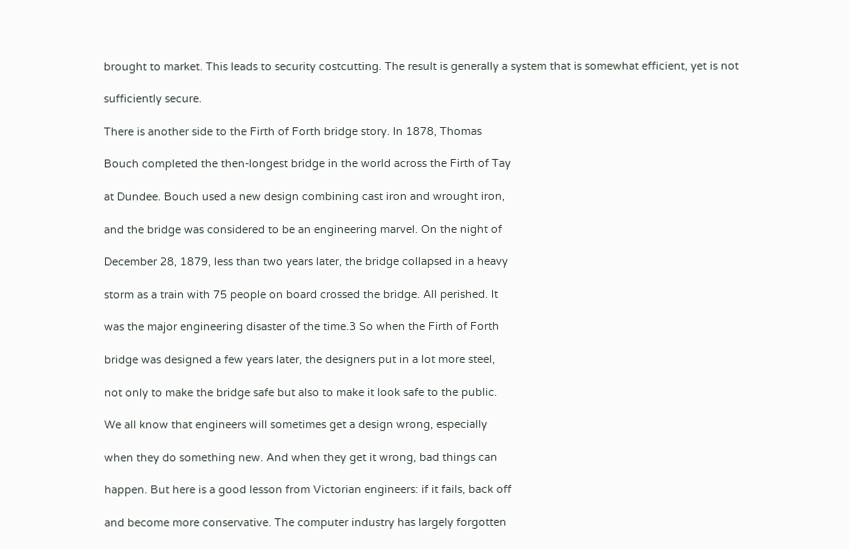brought to market. This leads to security costcutting. The result is generally a system that is somewhat efficient, yet is not

sufficiently secure.

There is another side to the Firth of Forth bridge story. In 1878, Thomas

Bouch completed the then-longest bridge in the world across the Firth of Tay

at Dundee. Bouch used a new design combining cast iron and wrought iron,

and the bridge was considered to be an engineering marvel. On the night of

December 28, 1879, less than two years later, the bridge collapsed in a heavy

storm as a train with 75 people on board crossed the bridge. All perished. It

was the major engineering disaster of the time.3 So when the Firth of Forth

bridge was designed a few years later, the designers put in a lot more steel,

not only to make the bridge safe but also to make it look safe to the public.

We all know that engineers will sometimes get a design wrong, especially

when they do something new. And when they get it wrong, bad things can

happen. But here is a good lesson from Victorian engineers: if it fails, back off

and become more conservative. The computer industry has largely forgotten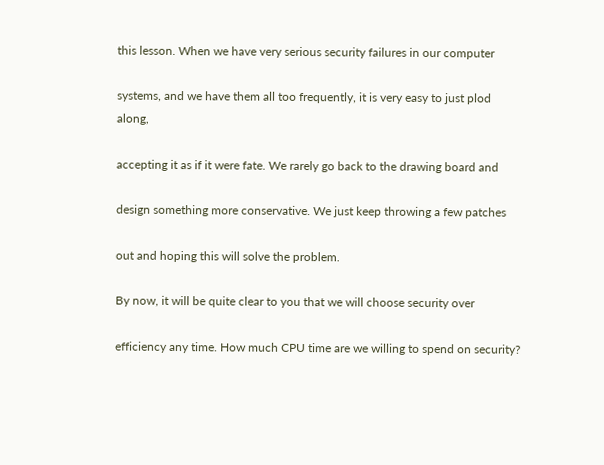this lesson. When we have very serious security failures in our computer

systems, and we have them all too frequently, it is very easy to just plod along,

accepting it as if it were fate. We rarely go back to the drawing board and

design something more conservative. We just keep throwing a few patches

out and hoping this will solve the problem.

By now, it will be quite clear to you that we will choose security over

efficiency any time. How much CPU time are we willing to spend on security?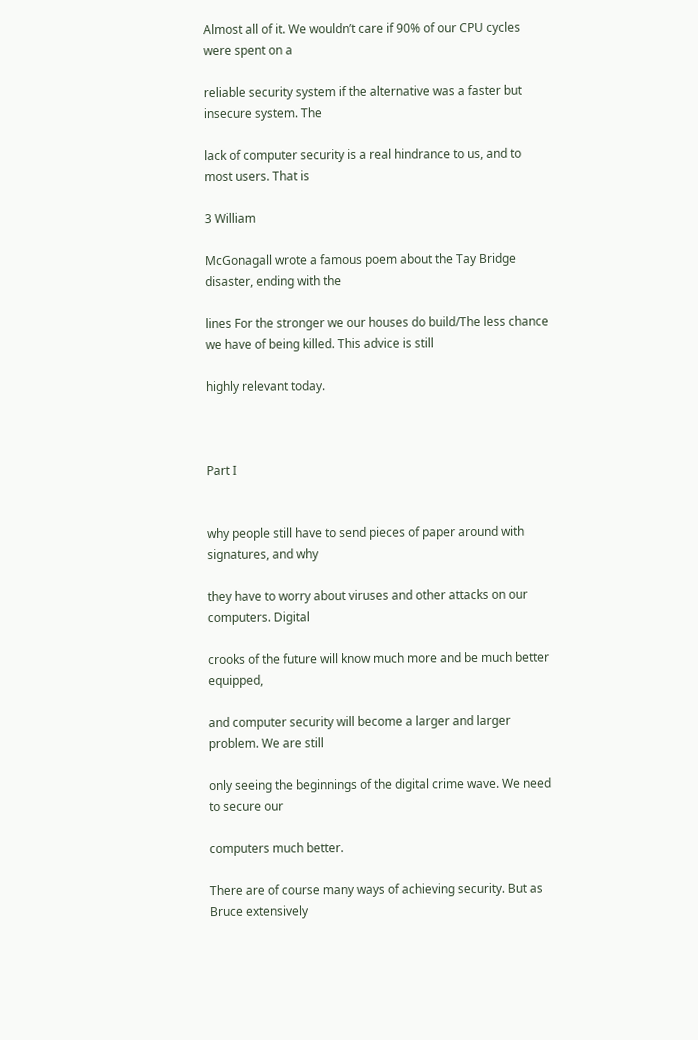Almost all of it. We wouldn’t care if 90% of our CPU cycles were spent on a

reliable security system if the alternative was a faster but insecure system. The

lack of computer security is a real hindrance to us, and to most users. That is

3 William

McGonagall wrote a famous poem about the Tay Bridge disaster, ending with the

lines For the stronger we our houses do build/The less chance we have of being killed. This advice is still

highly relevant today.



Part I


why people still have to send pieces of paper around with signatures, and why

they have to worry about viruses and other attacks on our computers. Digital

crooks of the future will know much more and be much better equipped,

and computer security will become a larger and larger problem. We are still

only seeing the beginnings of the digital crime wave. We need to secure our

computers much better.

There are of course many ways of achieving security. But as Bruce extensively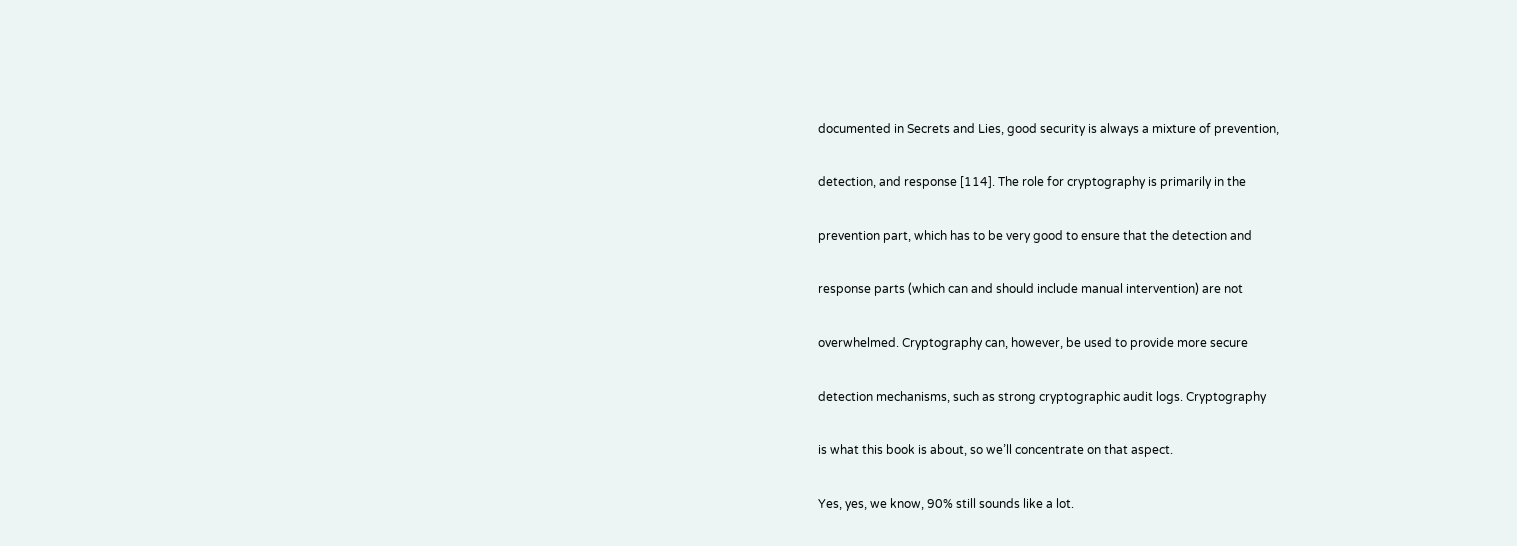documented in Secrets and Lies, good security is always a mixture of prevention,

detection, and response [114]. The role for cryptography is primarily in the

prevention part, which has to be very good to ensure that the detection and

response parts (which can and should include manual intervention) are not

overwhelmed. Cryptography can, however, be used to provide more secure

detection mechanisms, such as strong cryptographic audit logs. Cryptography

is what this book is about, so we’ll concentrate on that aspect.

Yes, yes, we know, 90% still sounds like a lot.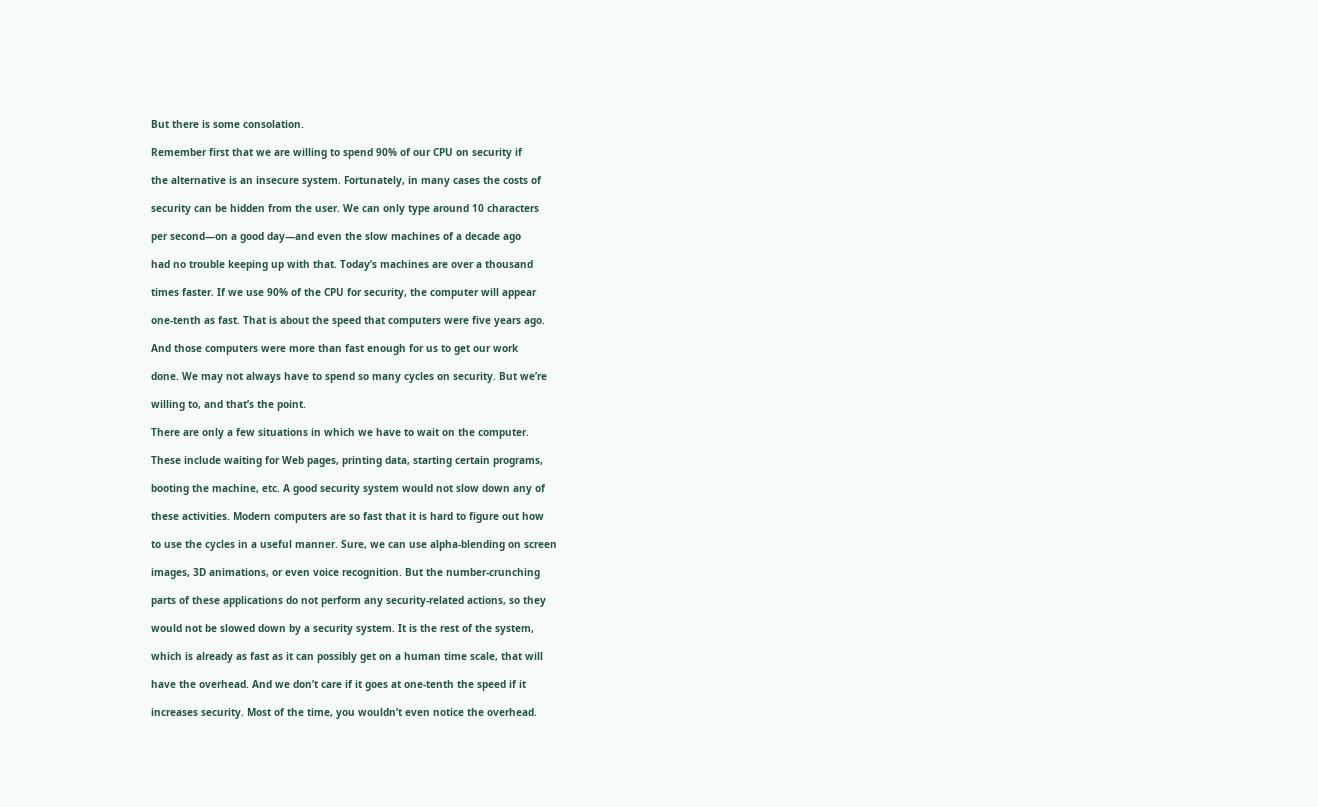But there is some consolation.

Remember first that we are willing to spend 90% of our CPU on security if

the alternative is an insecure system. Fortunately, in many cases the costs of

security can be hidden from the user. We can only type around 10 characters

per second—on a good day—and even the slow machines of a decade ago

had no trouble keeping up with that. Today’s machines are over a thousand

times faster. If we use 90% of the CPU for security, the computer will appear

one-tenth as fast. That is about the speed that computers were five years ago.

And those computers were more than fast enough for us to get our work

done. We may not always have to spend so many cycles on security. But we’re

willing to, and that’s the point.

There are only a few situations in which we have to wait on the computer.

These include waiting for Web pages, printing data, starting certain programs,

booting the machine, etc. A good security system would not slow down any of

these activities. Modern computers are so fast that it is hard to figure out how

to use the cycles in a useful manner. Sure, we can use alpha-blending on screen

images, 3D animations, or even voice recognition. But the number-crunching

parts of these applications do not perform any security-related actions, so they

would not be slowed down by a security system. It is the rest of the system,

which is already as fast as it can possibly get on a human time scale, that will

have the overhead. And we don’t care if it goes at one-tenth the speed if it

increases security. Most of the time, you wouldn’t even notice the overhead.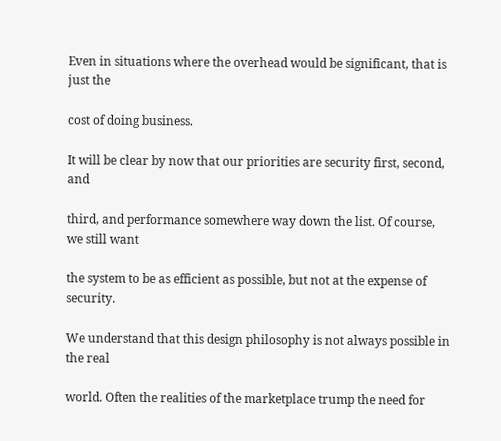Even in situations where the overhead would be significant, that is just the

cost of doing business.

It will be clear by now that our priorities are security first, second, and

third, and performance somewhere way down the list. Of course, we still want

the system to be as efficient as possible, but not at the expense of security.

We understand that this design philosophy is not always possible in the real

world. Often the realities of the marketplace trump the need for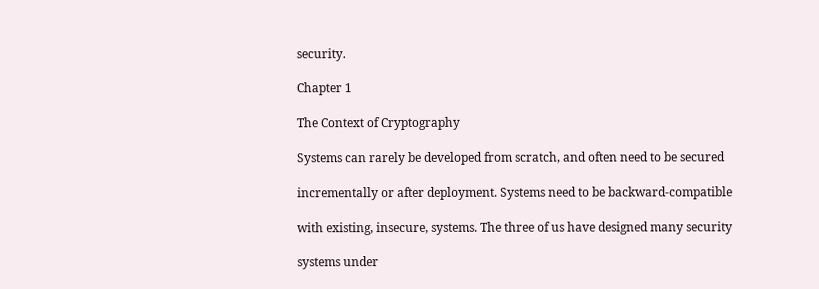security.

Chapter 1

The Context of Cryptography

Systems can rarely be developed from scratch, and often need to be secured

incrementally or after deployment. Systems need to be backward-compatible

with existing, insecure, systems. The three of us have designed many security

systems under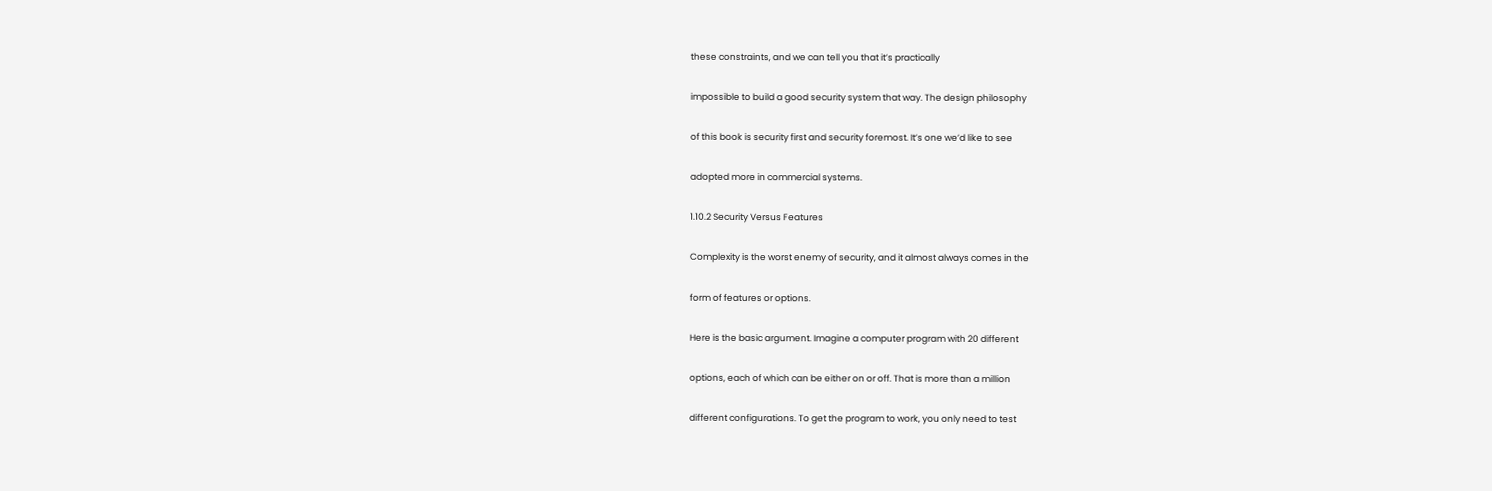these constraints, and we can tell you that it’s practically

impossible to build a good security system that way. The design philosophy

of this book is security first and security foremost. It’s one we’d like to see

adopted more in commercial systems.

1.10.2 Security Versus Features

Complexity is the worst enemy of security, and it almost always comes in the

form of features or options.

Here is the basic argument. Imagine a computer program with 20 different

options, each of which can be either on or off. That is more than a million

different configurations. To get the program to work, you only need to test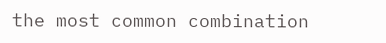the most common combination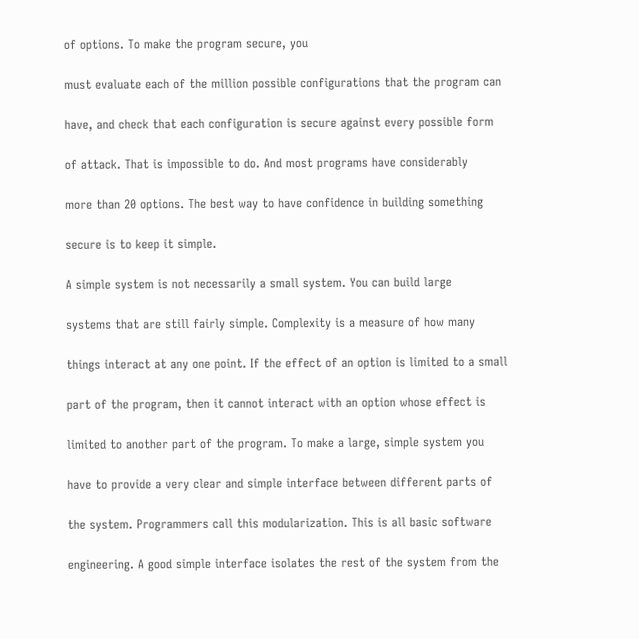of options. To make the program secure, you

must evaluate each of the million possible configurations that the program can

have, and check that each configuration is secure against every possible form

of attack. That is impossible to do. And most programs have considerably

more than 20 options. The best way to have confidence in building something

secure is to keep it simple.

A simple system is not necessarily a small system. You can build large

systems that are still fairly simple. Complexity is a measure of how many

things interact at any one point. If the effect of an option is limited to a small

part of the program, then it cannot interact with an option whose effect is

limited to another part of the program. To make a large, simple system you

have to provide a very clear and simple interface between different parts of

the system. Programmers call this modularization. This is all basic software

engineering. A good simple interface isolates the rest of the system from the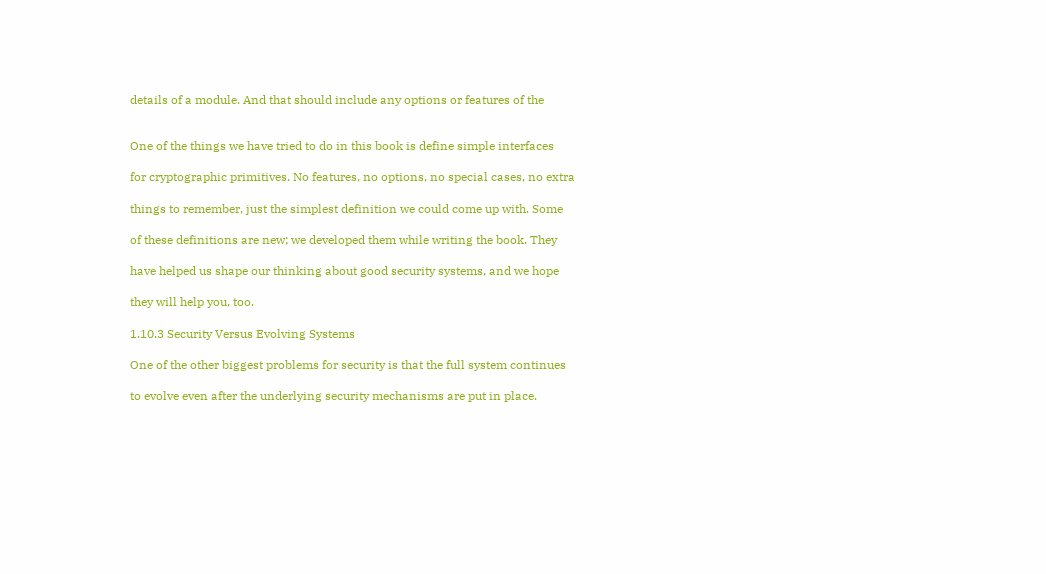details of a module. And that should include any options or features of the


One of the things we have tried to do in this book is define simple interfaces

for cryptographic primitives. No features, no options, no special cases, no extra

things to remember, just the simplest definition we could come up with. Some

of these definitions are new; we developed them while writing the book. They

have helped us shape our thinking about good security systems, and we hope

they will help you, too.

1.10.3 Security Versus Evolving Systems

One of the other biggest problems for security is that the full system continues

to evolve even after the underlying security mechanisms are put in place.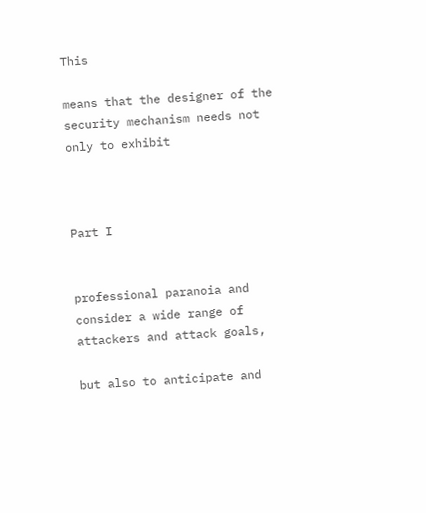This

means that the designer of the security mechanism needs not only to exhibit



Part I


professional paranoia and consider a wide range of attackers and attack goals,

but also to anticipate and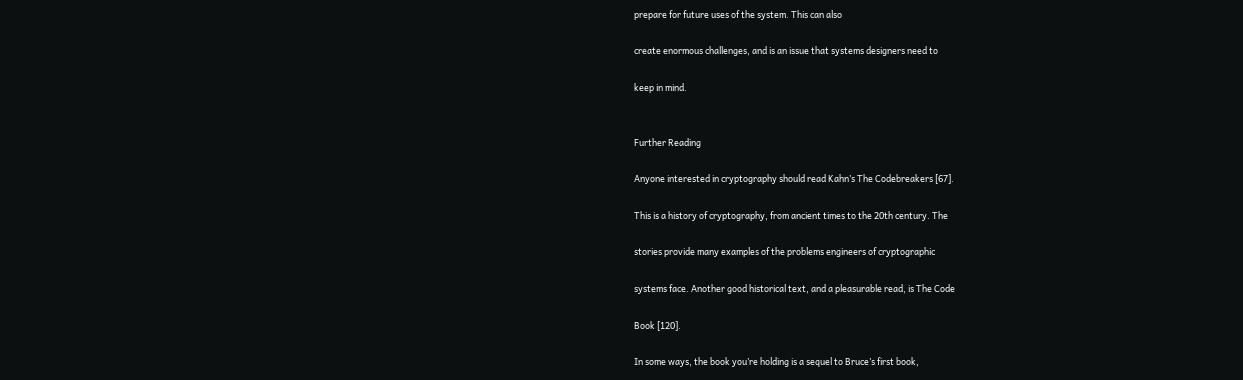prepare for future uses of the system. This can also

create enormous challenges, and is an issue that systems designers need to

keep in mind.


Further Reading

Anyone interested in cryptography should read Kahn’s The Codebreakers [67].

This is a history of cryptography, from ancient times to the 20th century. The

stories provide many examples of the problems engineers of cryptographic

systems face. Another good historical text, and a pleasurable read, is The Code

Book [120].

In some ways, the book you’re holding is a sequel to Bruce’s first book,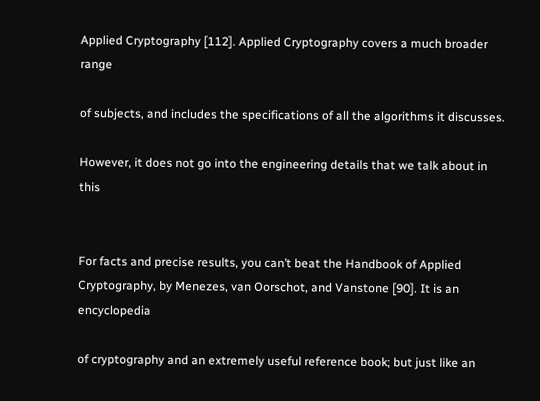Applied Cryptography [112]. Applied Cryptography covers a much broader range

of subjects, and includes the specifications of all the algorithms it discusses.

However, it does not go into the engineering details that we talk about in this


For facts and precise results, you can’t beat the Handbook of Applied Cryptography, by Menezes, van Oorschot, and Vanstone [90]. It is an encyclopedia

of cryptography and an extremely useful reference book; but just like an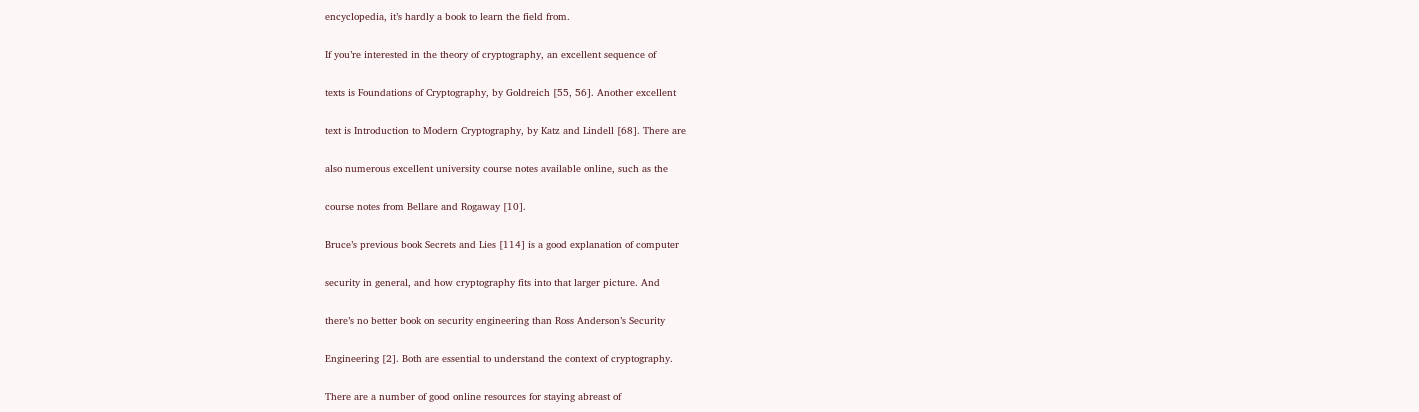encyclopedia, it’s hardly a book to learn the field from.

If you’re interested in the theory of cryptography, an excellent sequence of

texts is Foundations of Cryptography, by Goldreich [55, 56]. Another excellent

text is Introduction to Modern Cryptography, by Katz and Lindell [68]. There are

also numerous excellent university course notes available online, such as the

course notes from Bellare and Rogaway [10].

Bruce’s previous book Secrets and Lies [114] is a good explanation of computer

security in general, and how cryptography fits into that larger picture. And

there’s no better book on security engineering than Ross Anderson’s Security

Engineering [2]. Both are essential to understand the context of cryptography.

There are a number of good online resources for staying abreast of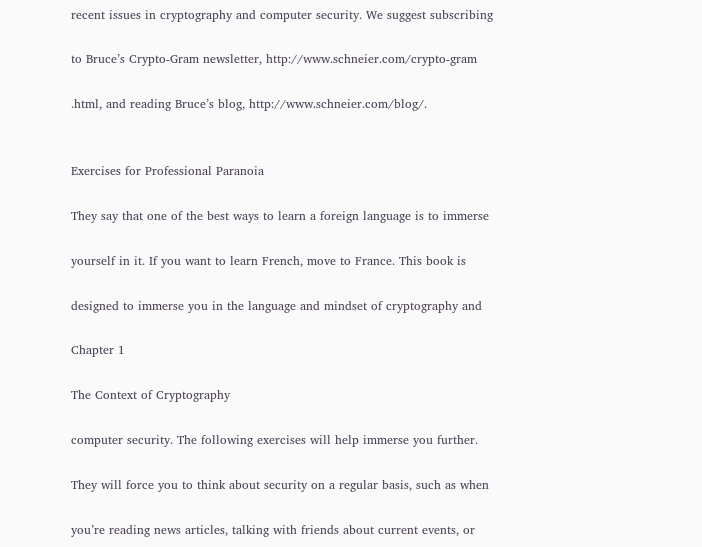recent issues in cryptography and computer security. We suggest subscribing

to Bruce’s Crypto-Gram newsletter, http://www.schneier.com/crypto-gram

.html, and reading Bruce’s blog, http://www.schneier.com/blog/.


Exercises for Professional Paranoia

They say that one of the best ways to learn a foreign language is to immerse

yourself in it. If you want to learn French, move to France. This book is

designed to immerse you in the language and mindset of cryptography and

Chapter 1

The Context of Cryptography

computer security. The following exercises will help immerse you further.

They will force you to think about security on a regular basis, such as when

you’re reading news articles, talking with friends about current events, or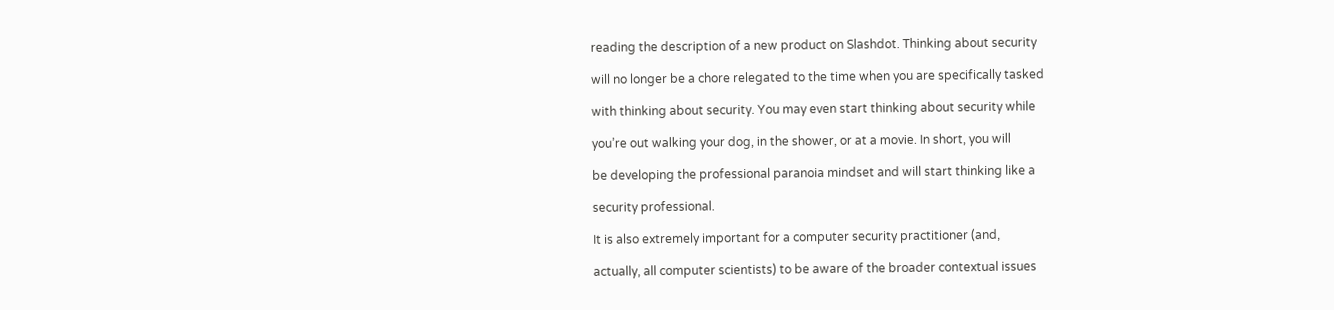reading the description of a new product on Slashdot. Thinking about security

will no longer be a chore relegated to the time when you are specifically tasked

with thinking about security. You may even start thinking about security while

you’re out walking your dog, in the shower, or at a movie. In short, you will

be developing the professional paranoia mindset and will start thinking like a

security professional.

It is also extremely important for a computer security practitioner (and,

actually, all computer scientists) to be aware of the broader contextual issues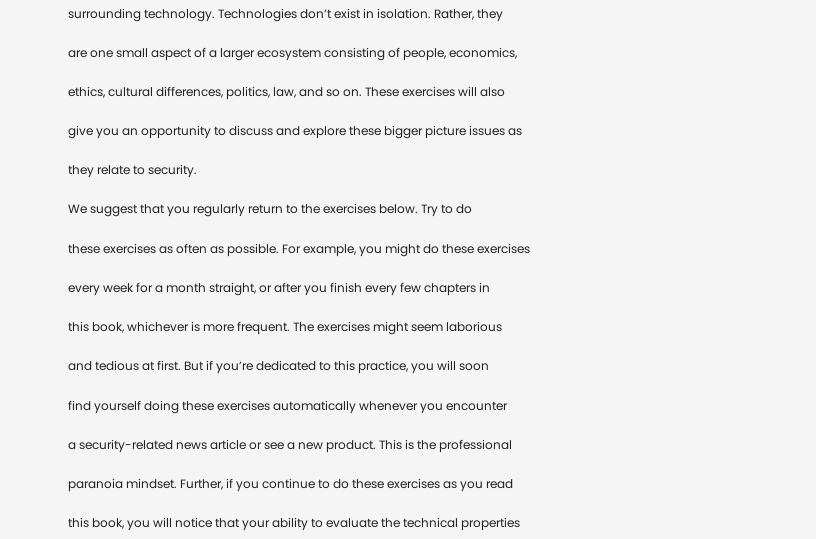surrounding technology. Technologies don’t exist in isolation. Rather, they

are one small aspect of a larger ecosystem consisting of people, economics,

ethics, cultural differences, politics, law, and so on. These exercises will also

give you an opportunity to discuss and explore these bigger picture issues as

they relate to security.

We suggest that you regularly return to the exercises below. Try to do

these exercises as often as possible. For example, you might do these exercises

every week for a month straight, or after you finish every few chapters in

this book, whichever is more frequent. The exercises might seem laborious

and tedious at first. But if you’re dedicated to this practice, you will soon

find yourself doing these exercises automatically whenever you encounter

a security-related news article or see a new product. This is the professional

paranoia mindset. Further, if you continue to do these exercises as you read

this book, you will notice that your ability to evaluate the technical properties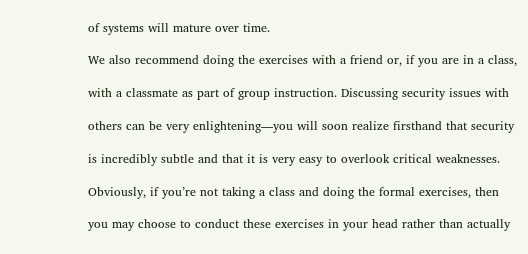of systems will mature over time.

We also recommend doing the exercises with a friend or, if you are in a class,

with a classmate as part of group instruction. Discussing security issues with

others can be very enlightening—you will soon realize firsthand that security

is incredibly subtle and that it is very easy to overlook critical weaknesses.

Obviously, if you’re not taking a class and doing the formal exercises, then

you may choose to conduct these exercises in your head rather than actually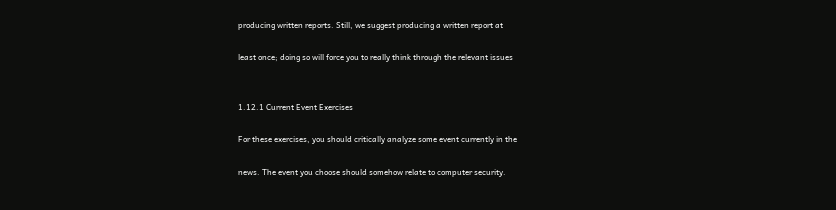producing written reports. Still, we suggest producing a written report at

least once; doing so will force you to really think through the relevant issues


1.12.1 Current Event Exercises

For these exercises, you should critically analyze some event currently in the

news. The event you choose should somehow relate to computer security.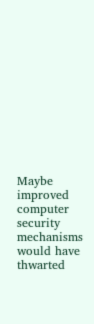Maybe improved computer security mechanisms would have thwarted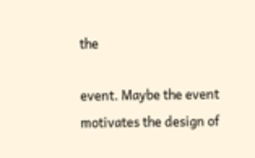the

event. Maybe the event motivates the design of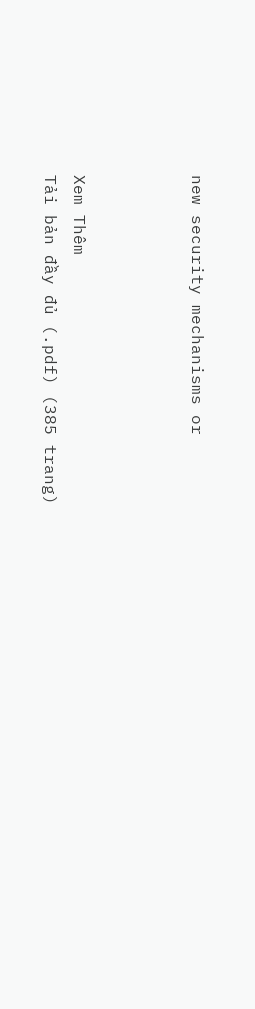new security mechanisms or



Xem Thêm
Tải bản đầy đủ (.pdf) (385 trang)